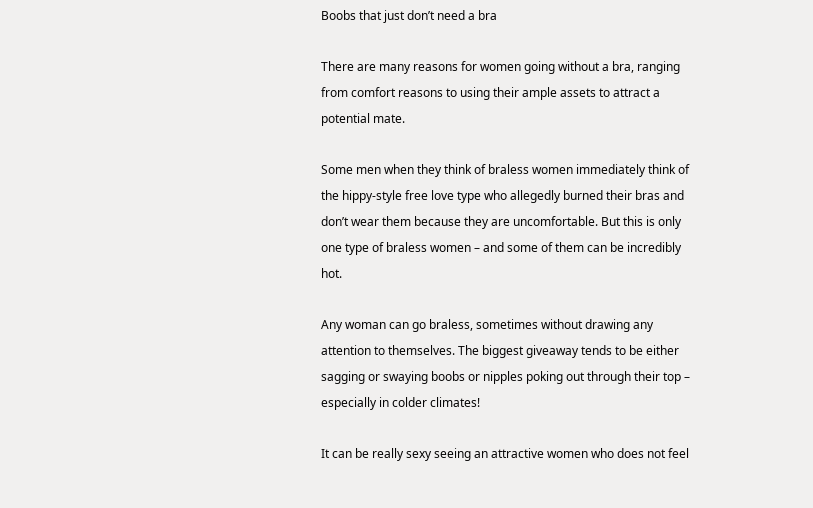Boobs that just don’t need a bra

There are many reasons for women going without a bra, ranging from comfort reasons to using their ample assets to attract a potential mate.

Some men when they think of braless women immediately think of the hippy-style free love type who allegedly burned their bras and don’t wear them because they are uncomfortable. But this is only one type of braless women – and some of them can be incredibly hot.

Any woman can go braless, sometimes without drawing any attention to themselves. The biggest giveaway tends to be either sagging or swaying boobs or nipples poking out through their top – especially in colder climates!

It can be really sexy seeing an attractive women who does not feel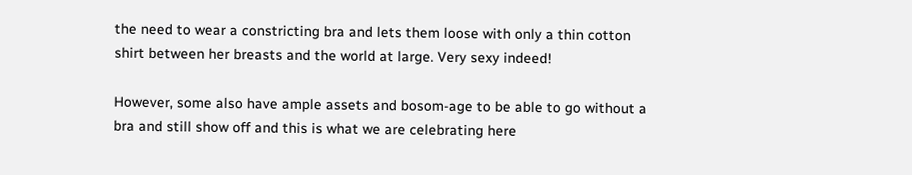the need to wear a constricting bra and lets them loose with only a thin cotton shirt between her breasts and the world at large. Very sexy indeed!

However, some also have ample assets and bosom-age to be able to go without a bra and still show off and this is what we are celebrating here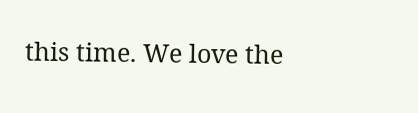this time. We love the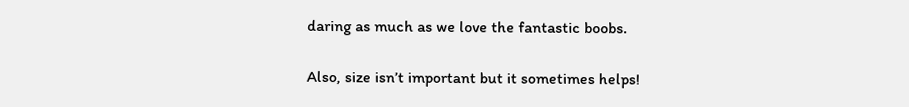daring as much as we love the fantastic boobs.

Also, size isn’t important but it sometimes helps!